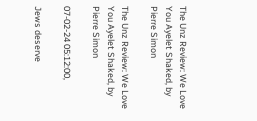The Unz Review: We Love You Ayelet Shaked, by Pierre Simon

The Unz Review: We Love You Ayelet Shaked, by Pierre Simon

07-02-24 05:12:00,

Jews deserve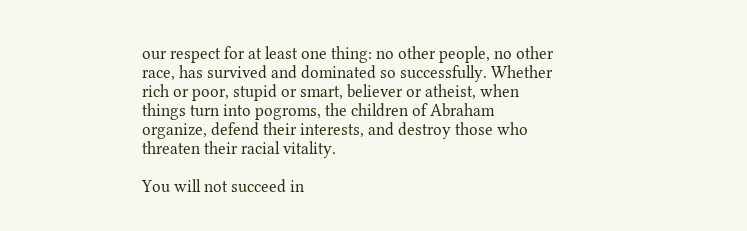our respect for at least one thing: no other people, no other race, has survived and dominated so successfully. Whether rich or poor, stupid or smart, believer or atheist, when things turn into pogroms, the children of Abraham organize, defend their interests, and destroy those who threaten their racial vitality.

You will not succeed in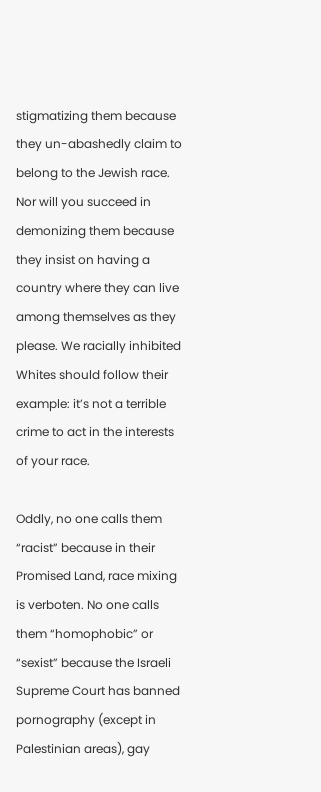stigmatizing them because they un-abashedly claim to belong to the Jewish race. Nor will you succeed in demonizing them because they insist on having a country where they can live among themselves as they please. We racially inhibited Whites should follow their example: it’s not a terrible crime to act in the interests of your race.

Oddly, no one calls them “racist” because in their Promised Land, race mixing is verboten. No one calls them “homophobic” or “sexist” because the Israeli Supreme Court has banned pornography (except in Palestinian areas), gay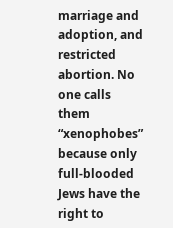marriage and adoption, and restricted abortion. No one calls them “xenophobes” because only full-blooded Jews have the right to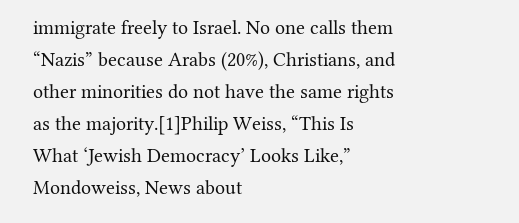immigrate freely to Israel. No one calls them “Nazis” because Arabs (20%), Christians, and other minorities do not have the same rights as the majority.[1]Philip Weiss, “This Is What ‘Jewish Democracy’ Looks Like,” Mondoweiss, News about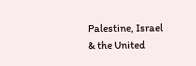Palestine, Israel & the United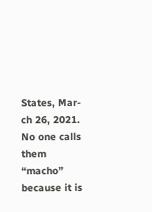States, Mar-ch 26, 2021. No one calls them “macho” because it is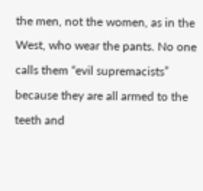the men, not the women, as in the West, who wear the pants. No one calls them “evil supremacists” because they are all armed to the teeth and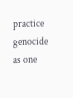practice genocide as one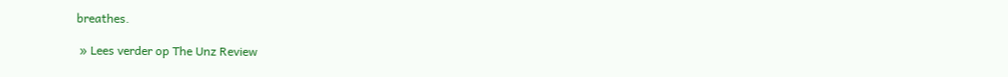breathes.

 » Lees verder op The Unz Review